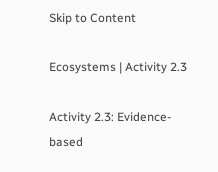Skip to Content

Ecosystems | Activity 2.3

Activity 2.3: Evidence-based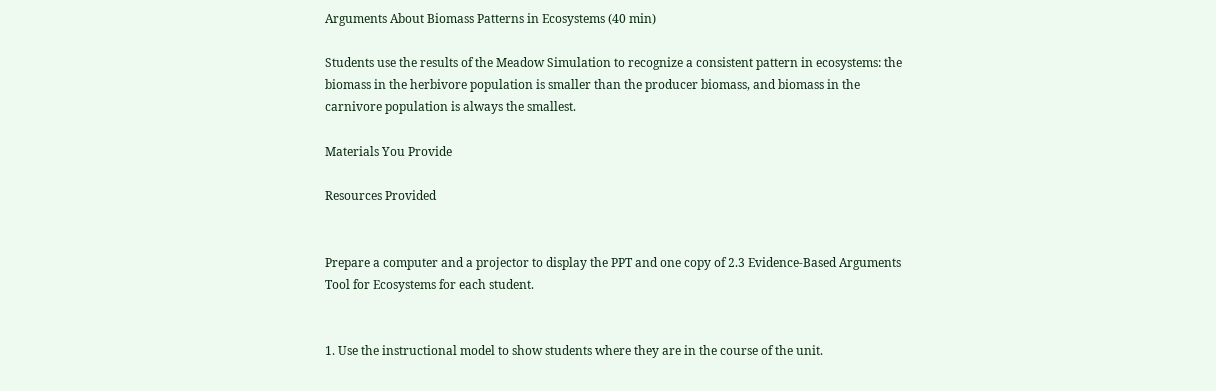Arguments About Biomass Patterns in Ecosystems (40 min)

Students use the results of the Meadow Simulation to recognize a consistent pattern in ecosystems: the biomass in the herbivore population is smaller than the producer biomass, and biomass in the carnivore population is always the smallest.

Materials You Provide

Resources Provided


Prepare a computer and a projector to display the PPT and one copy of 2.3 Evidence-Based Arguments Tool for Ecosystems for each student.


1. Use the instructional model to show students where they are in the course of the unit.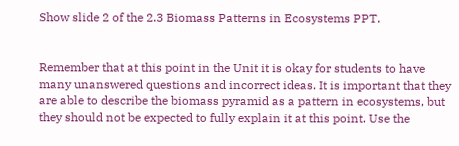Show slide 2 of the 2.3 Biomass Patterns in Ecosystems PPT.


Remember that at this point in the Unit it is okay for students to have many unanswered questions and incorrect ideas. It is important that they are able to describe the biomass pyramid as a pattern in ecosystems, but they should not be expected to fully explain it at this point. Use the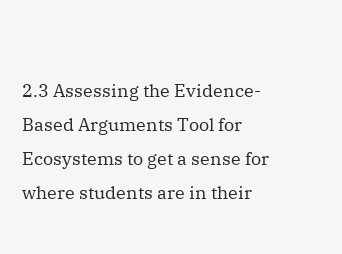2.3 Assessing the Evidence-Based Arguments Tool for Ecosystems to get a sense for where students are in their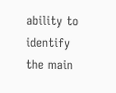ability to identify the main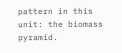pattern in this unit: the biomass pyramid.